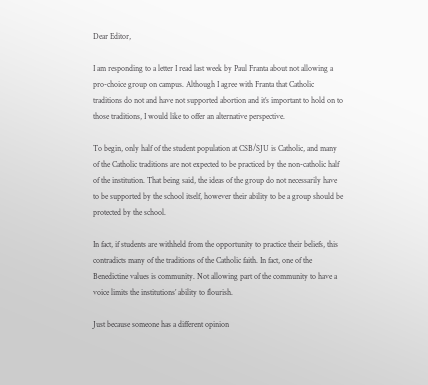Dear Editor,

I am responding to a letter I read last week by Paul Franta about not allowing a pro-choice group on campus. Although I agree with Franta that Catholic traditions do not and have not supported abortion and it’s important to hold on to those traditions, I would like to offer an alternative perspective.

To begin, only half of the student population at CSB/SJU is Catholic, and many of the Catholic traditions are not expected to be practiced by the non-catholic half of the institution. That being said, the ideas of the group do not necessarily have to be supported by the school itself, however their ability to be a group should be protected by the school.

In fact, if students are withheld from the opportunity to practice their beliefs, this contradicts many of the traditions of the Catholic faith. In fact, one of the Benedictine values is community. Not allowing part of the community to have a voice limits the institutions’ ability to flourish.

Just because someone has a different opinion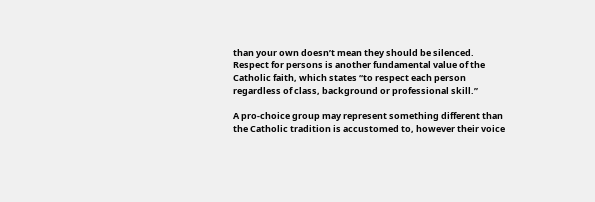than your own doesn’t mean they should be silenced. Respect for persons is another fundamental value of the Catholic faith, which states “to respect each person regardless of class, background or professional skill.”

A pro-choice group may represent something different than the Catholic tradition is accustomed to, however their voice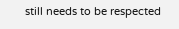still needs to be respected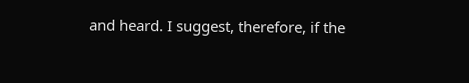and heard. I suggest, therefore, if the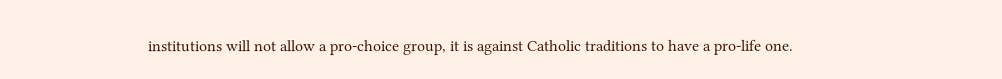institutions will not allow a pro-choice group, it is against Catholic traditions to have a pro-life one.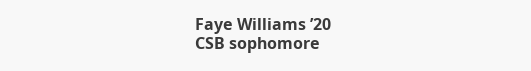Faye Williams ’20
CSB sophomore